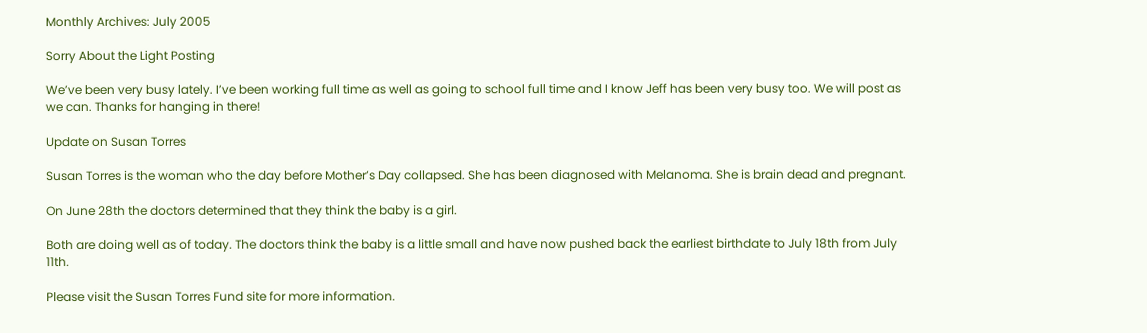Monthly Archives: July 2005

Sorry About the Light Posting

We’ve been very busy lately. I’ve been working full time as well as going to school full time and I know Jeff has been very busy too. We will post as we can. Thanks for hanging in there!

Update on Susan Torres

Susan Torres is the woman who the day before Mother’s Day collapsed. She has been diagnosed with Melanoma. She is brain dead and pregnant.

On June 28th the doctors determined that they think the baby is a girl.

Both are doing well as of today. The doctors think the baby is a little small and have now pushed back the earliest birthdate to July 18th from July 11th.

Please visit the Susan Torres Fund site for more information.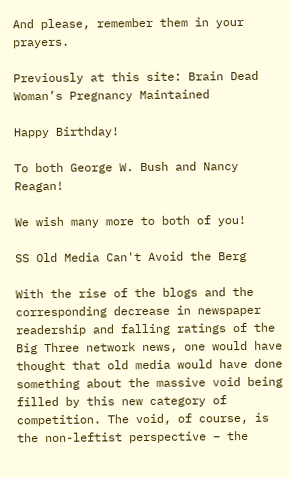And please, remember them in your prayers.

Previously at this site: Brain Dead Woman’s Pregnancy Maintained

Happy Birthday!

To both George W. Bush and Nancy Reagan!

We wish many more to both of you!

SS Old Media Can't Avoid the Berg

With the rise of the blogs and the corresponding decrease in newspaper readership and falling ratings of the Big Three network news, one would have thought that old media would have done something about the massive void being filled by this new category of competition. The void, of course, is the non-leftist perspective – the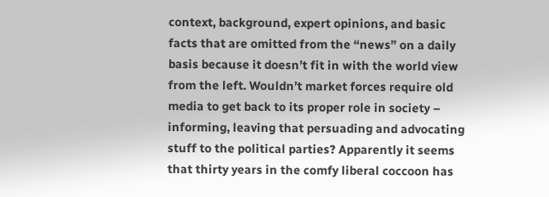context, background, expert opinions, and basic facts that are omitted from the “news” on a daily basis because it doesn’t fit in with the world view from the left. Wouldn’t market forces require old media to get back to its proper role in society – informing, leaving that persuading and advocating stuff to the political parties? Apparently it seems that thirty years in the comfy liberal coccoon has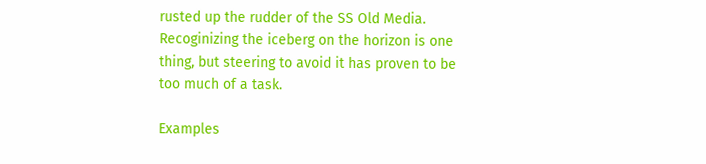rusted up the rudder of the SS Old Media. Recoginizing the iceberg on the horizon is one thing, but steering to avoid it has proven to be too much of a task.

Examples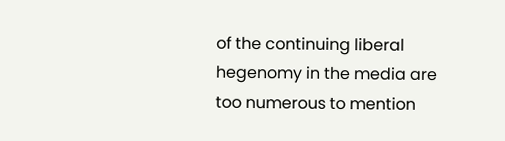of the continuing liberal hegenomy in the media are too numerous to mention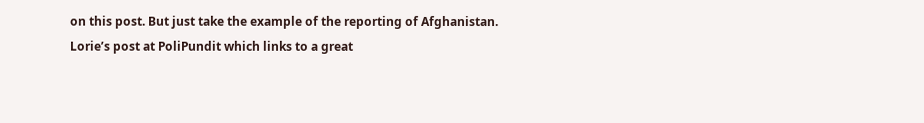on this post. But just take the example of the reporting of Afghanistan. Lorie’s post at PoliPundit which links to a great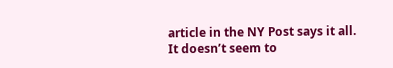article in the NY Post says it all. It doesn’t seem to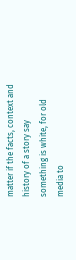matter if the facts, context and history of a story say something is white, for old media to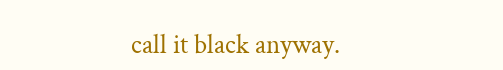call it black anyway.